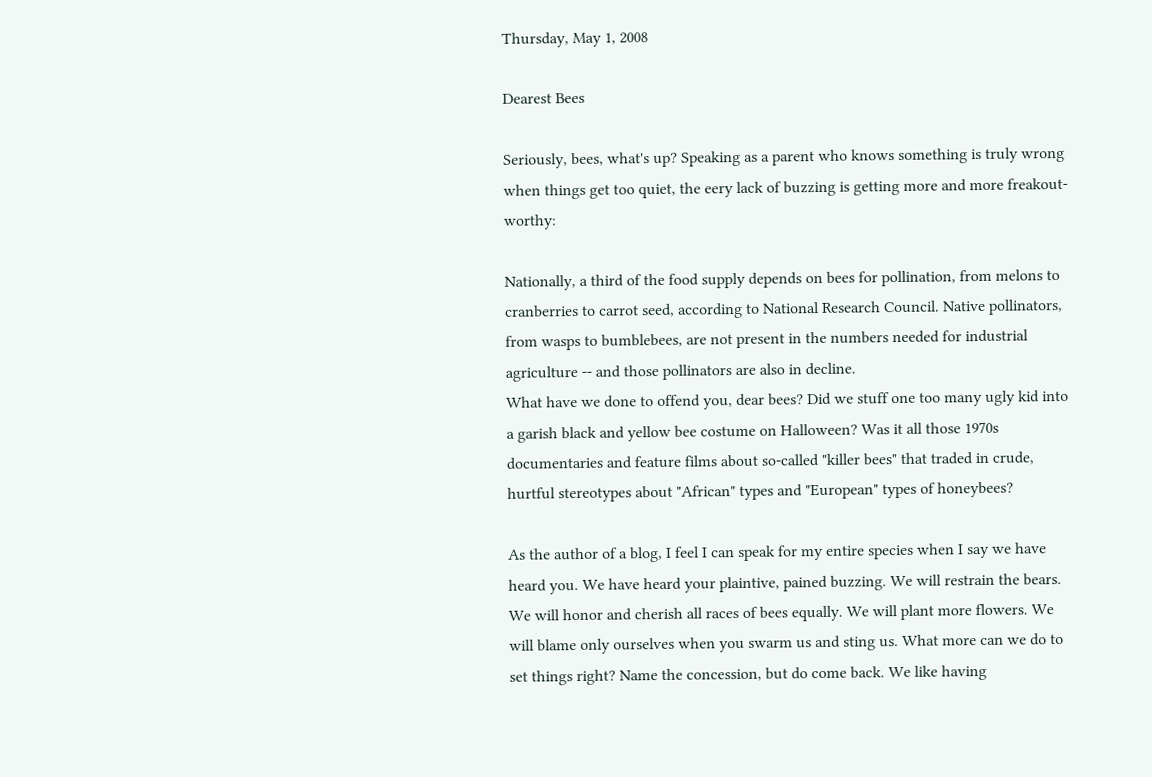Thursday, May 1, 2008

Dearest Bees

Seriously, bees, what's up? Speaking as a parent who knows something is truly wrong when things get too quiet, the eery lack of buzzing is getting more and more freakout-worthy:

Nationally, a third of the food supply depends on bees for pollination, from melons to cranberries to carrot seed, according to National Research Council. Native pollinators, from wasps to bumblebees, are not present in the numbers needed for industrial agriculture -- and those pollinators are also in decline.
What have we done to offend you, dear bees? Did we stuff one too many ugly kid into a garish black and yellow bee costume on Halloween? Was it all those 1970s documentaries and feature films about so-called "killer bees" that traded in crude, hurtful stereotypes about "African" types and "European" types of honeybees?

As the author of a blog, I feel I can speak for my entire species when I say we have heard you. We have heard your plaintive, pained buzzing. We will restrain the bears. We will honor and cherish all races of bees equally. We will plant more flowers. We will blame only ourselves when you swarm us and sting us. What more can we do to set things right? Name the concession, but do come back. We like having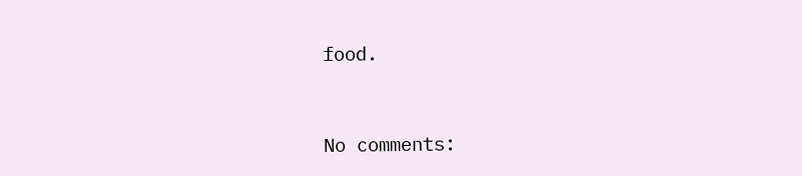food.


No comments: